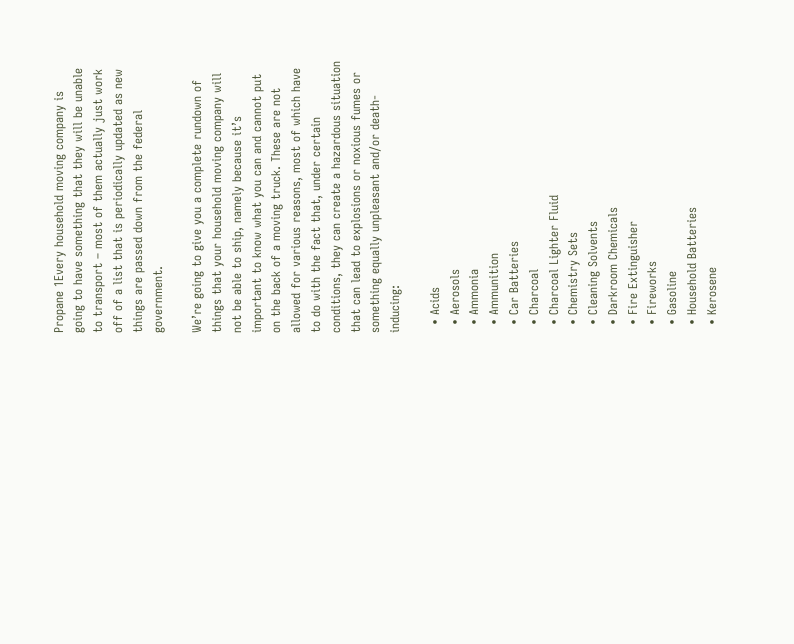Propane 1Every household moving company is going to have something that they will be unable to transport – most of them actually just work off of a list that is periodically updated as new things are passed down from the federal government.

We’re going to give you a complete rundown of things that your household moving company will not be able to ship, namely because it’s important to know what you can and cannot put on the back of a moving truck. These are not allowed for various reasons, most of which have to do with the fact that, under certain conditions, they can create a hazardous situation that can lead to explosions or noxious fumes or something equally unpleasant and/or death-inducing:

  • Acids
  • Aerosols
  • Ammonia
  • Ammunition
  • Car Batteries
  • Charcoal
  • Charcoal Lighter Fluid
  • Chemistry Sets
  • Cleaning Solvents
  • Darkroom Chemicals
  • Fire Extinguisher
  • Fireworks
  • Gasoline
  • Household Batteries
  • Kerosene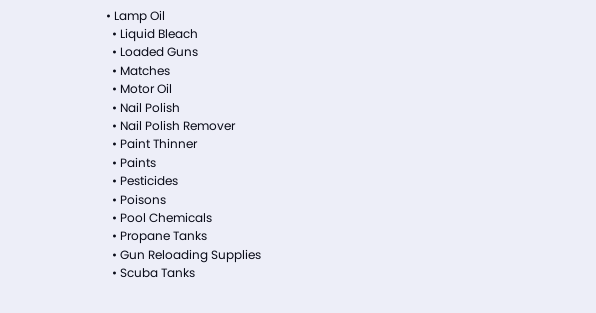• Lamp Oil
  • Liquid Bleach
  • Loaded Guns
  • Matches
  • Motor Oil
  • Nail Polish
  • Nail Polish Remover
  • Paint Thinner
  • Paints
  • Pesticides
  • Poisons
  • Pool Chemicals
  • Propane Tanks
  • Gun Reloading Supplies
  • Scuba Tanks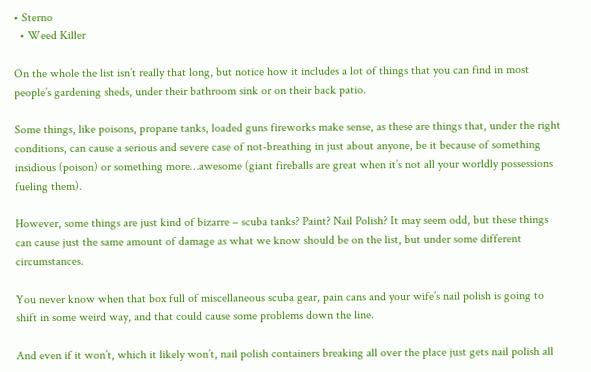• Sterno
  • Weed Killer

On the whole the list isn’t really that long, but notice how it includes a lot of things that you can find in most people’s gardening sheds, under their bathroom sink or on their back patio.

Some things, like poisons, propane tanks, loaded guns fireworks make sense, as these are things that, under the right conditions, can cause a serious and severe case of not-breathing in just about anyone, be it because of something insidious (poison) or something more…awesome (giant fireballs are great when it’s not all your worldly possessions fueling them).

However, some things are just kind of bizarre – scuba tanks? Paint? Nail Polish? It may seem odd, but these things can cause just the same amount of damage as what we know should be on the list, but under some different circumstances.

You never know when that box full of miscellaneous scuba gear, pain cans and your wife’s nail polish is going to shift in some weird way, and that could cause some problems down the line.

And even if it won’t, which it likely won’t, nail polish containers breaking all over the place just gets nail polish all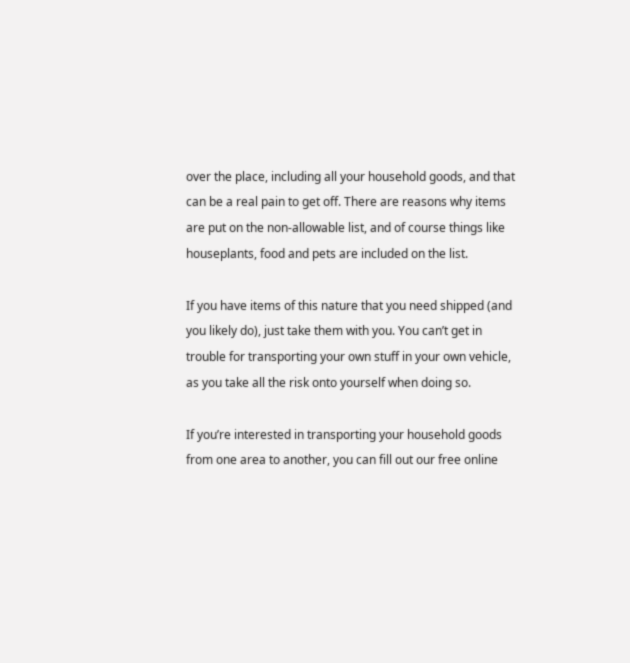over the place, including all your household goods, and that can be a real pain to get off. There are reasons why items are put on the non-allowable list, and of course things like houseplants, food and pets are included on the list.

If you have items of this nature that you need shipped (and you likely do), just take them with you. You can’t get in trouble for transporting your own stuff in your own vehicle, as you take all the risk onto yourself when doing so.

If you’re interested in transporting your household goods from one area to another, you can fill out our free online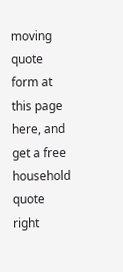moving quote form at this page here, and get a free household quote right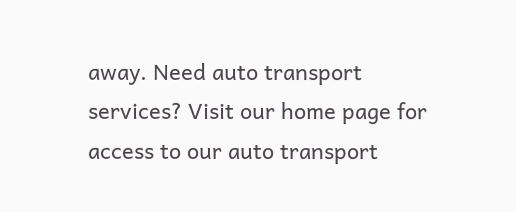away. Need auto transport services? Visit our home page for access to our auto transport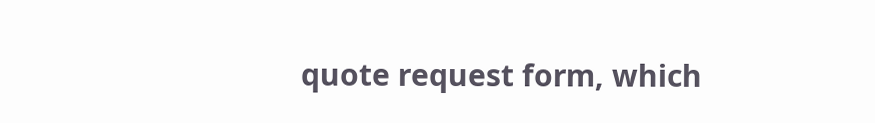quote request form, which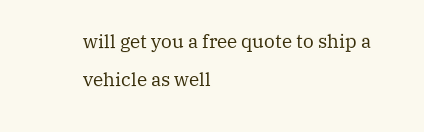will get you a free quote to ship a vehicle as well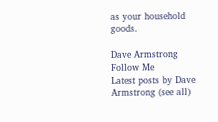as your household goods.

Dave Armstrong
Follow Me
Latest posts by Dave Armstrong (see all)